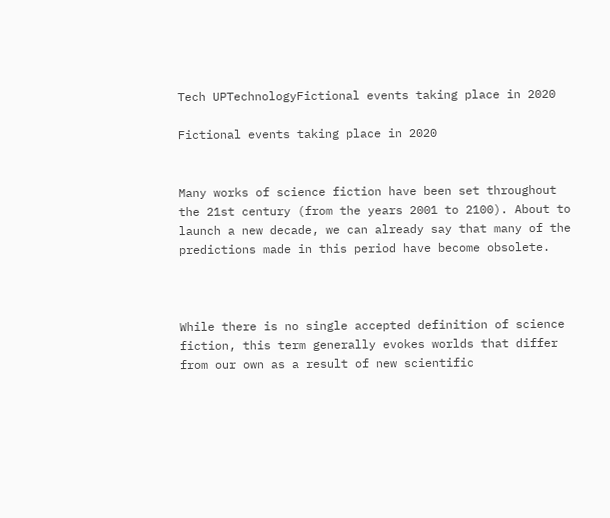Tech UPTechnologyFictional events taking place in 2020

Fictional events taking place in 2020


Many works of science fiction have been set throughout the 21st century (from the years 2001 to 2100). About to launch a new decade, we can already say that many of the predictions made in this period have become obsolete.



While there is no single accepted definition of science fiction, this term generally evokes worlds that differ from our own as a result of new scientific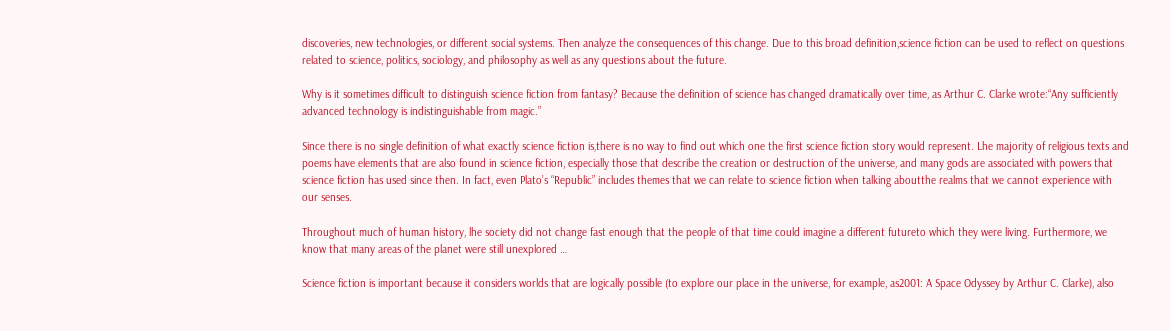discoveries, new technologies, or different social systems. Then analyze the consequences of this change. Due to this broad definition,science fiction can be used to reflect on questions related to science, politics, sociology, and philosophy as well as any questions about the future.

Why is it sometimes difficult to distinguish science fiction from fantasy? Because the definition of science has changed dramatically over time, as Arthur C. Clarke wrote:“Any sufficiently advanced technology is indistinguishable from magic.”

Since there is no single definition of what exactly science fiction is,there is no way to find out which one the first science fiction story would represent. Lhe majority of religious texts and poems have elements that are also found in science fiction, especially those that describe the creation or destruction of the universe, and many gods are associated with powers that science fiction has used since then. In fact, even Plato’s “Republic” includes themes that we can relate to science fiction when talking aboutthe realms that we cannot experience with our senses.

Throughout much of human history, lhe society did not change fast enough that the people of that time could imagine a different futureto which they were living. Furthermore, we know that many areas of the planet were still unexplored …

Science fiction is important because it considers worlds that are logically possible (to explore our place in the universe, for example, as2001: A Space Odyssey by Arthur C. Clarke), also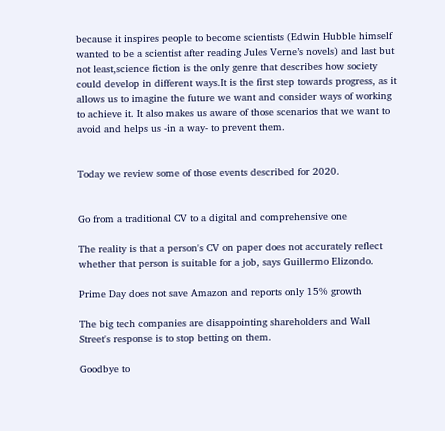because it inspires people to become scientists (Edwin Hubble himself wanted to be a scientist after reading Jules Verne’s novels) and last but not least,science fiction is the only genre that describes how society could develop in different ways.It is the first step towards progress, as it allows us to imagine the future we want and consider ways of working to achieve it. It also makes us aware of those scenarios that we want to avoid and helps us -in a way- to prevent them.


Today we review some of those events described for 2020.


Go from a traditional CV to a digital and comprehensive one

The reality is that a person's CV on paper does not accurately reflect whether that person is suitable for a job, says Guillermo Elizondo.

Prime Day does not save Amazon and reports only 15% growth

The big tech companies are disappointing shareholders and Wall Street's response is to stop betting on them.

Goodbye to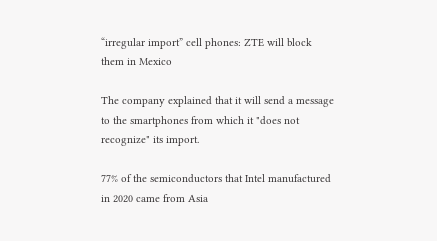“irregular import” cell phones: ZTE will block them in Mexico

The company explained that it will send a message to the smartphones from which it "does not recognize" its import.

77% of the semiconductors that Intel manufactured in 2020 came from Asia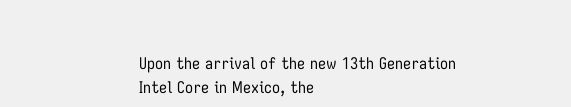Upon the arrival of the new 13th Generation Intel Core in Mexico, the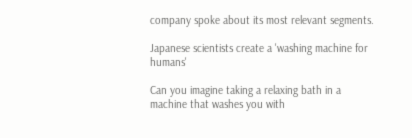company spoke about its most relevant segments.

Japanese scientists create a 'washing machine for humans'

Can you imagine taking a relaxing bath in a machine that washes you with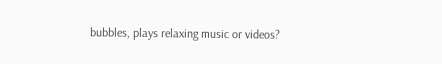bubbles, plays relaxing music or videos?